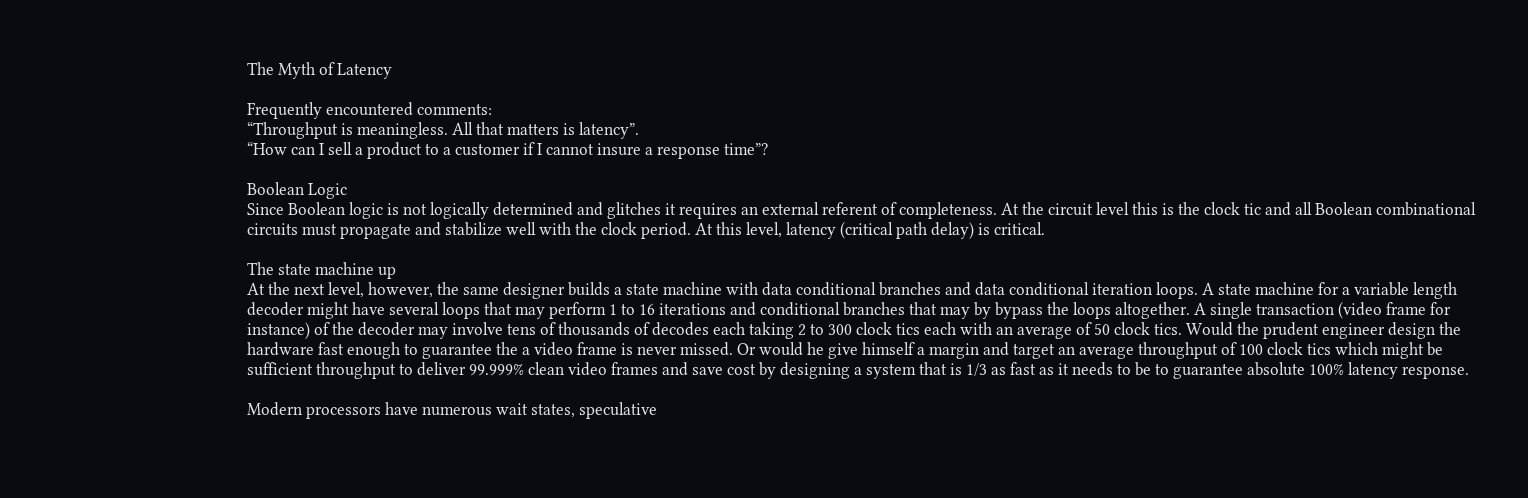The Myth of Latency

Frequently encountered comments:
“Throughput is meaningless. All that matters is latency”.
“How can I sell a product to a customer if I cannot insure a response time”?

Boolean Logic
Since Boolean logic is not logically determined and glitches it requires an external referent of completeness. At the circuit level this is the clock tic and all Boolean combinational circuits must propagate and stabilize well with the clock period. At this level, latency (critical path delay) is critical.

The state machine up
At the next level, however, the same designer builds a state machine with data conditional branches and data conditional iteration loops. A state machine for a variable length decoder might have several loops that may perform 1 to 16 iterations and conditional branches that may by bypass the loops altogether. A single transaction (video frame for instance) of the decoder may involve tens of thousands of decodes each taking 2 to 300 clock tics each with an average of 50 clock tics. Would the prudent engineer design the hardware fast enough to guarantee the a video frame is never missed. Or would he give himself a margin and target an average throughput of 100 clock tics which might be sufficient throughput to deliver 99.999% clean video frames and save cost by designing a system that is 1/3 as fast as it needs to be to guarantee absolute 100% latency response.

Modern processors have numerous wait states, speculative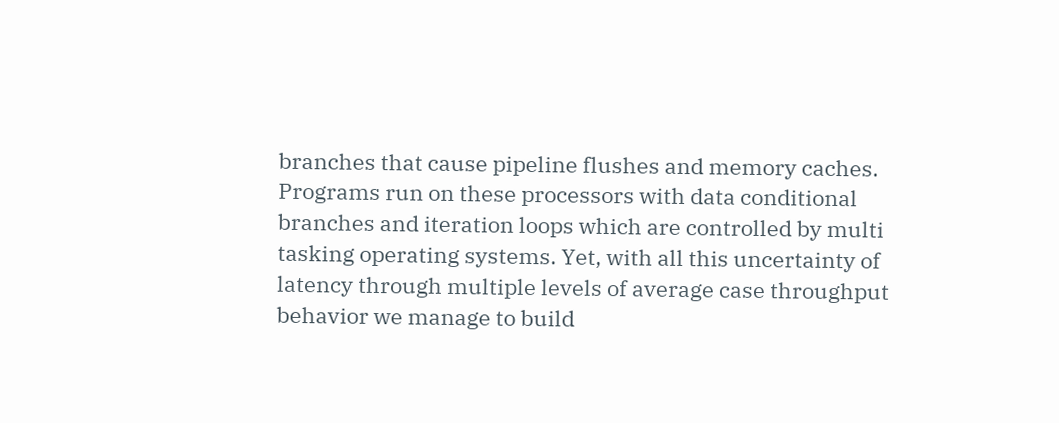branches that cause pipeline flushes and memory caches. Programs run on these processors with data conditional branches and iteration loops which are controlled by multi tasking operating systems. Yet, with all this uncertainty of latency through multiple levels of average case throughput behavior we manage to build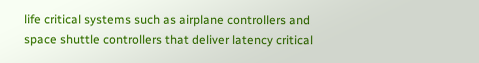life critical systems such as airplane controllers and space shuttle controllers that deliver latency critical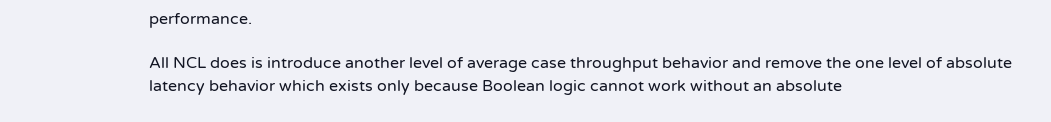performance.

All NCL does is introduce another level of average case throughput behavior and remove the one level of absolute latency behavior which exists only because Boolean logic cannot work without an absolute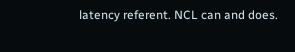latency referent. NCL can and does.